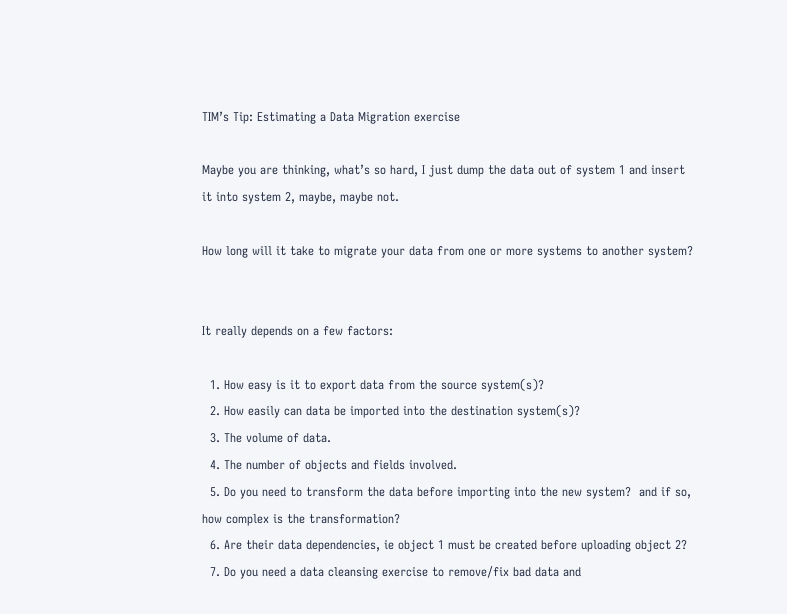TIM’s Tip: Estimating a Data Migration exercise

Maybe you are thinking, what’s so hard, I just dump the data out of system 1 and insert it into system 2, maybe, maybe not.

How long will it take to migrate your data from one or more systems to another system?


It really depends on a few factors:

  1. How easy is it to export data from the source system(s)?
  2. How easily can data be imported into the destination system(s)?
  3. The volume of data.
  4. The number of objects and fields involved.
  5. Do you need to transform the data before importing into the new system?  and if so, how complex is the transformation?
  6. Are their data dependencies, ie object 1 must be created before uploading object 2?
  7. Do you need a data cleansing exercise to remove/fix bad data and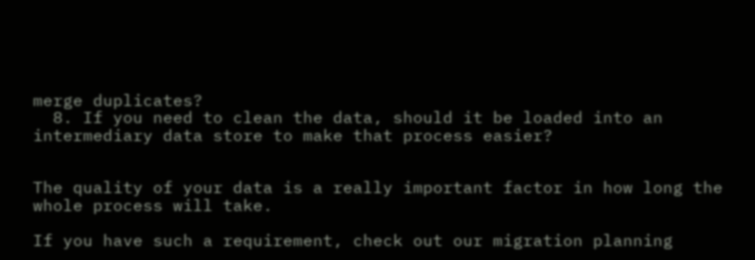merge duplicates?
  8. If you need to clean the data, should it be loaded into an intermediary data store to make that process easier?


The quality of your data is a really important factor in how long the whole process will take.

If you have such a requirement, check out our migration planning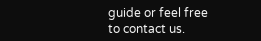guide or feel free to contact us.